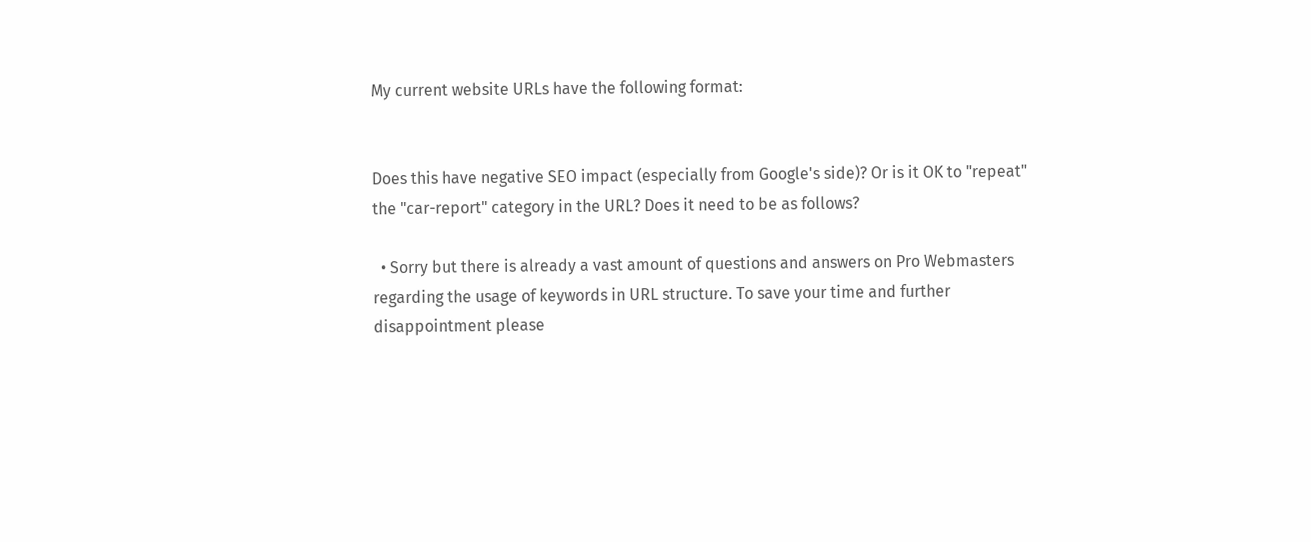My current website URLs have the following format:


Does this have negative SEO impact (especially from Google's side)? Or is it OK to "repeat" the "car-report" category in the URL? Does it need to be as follows?

  • Sorry but there is already a vast amount of questions and answers on Pro Webmasters regarding the usage of keywords in URL structure. To save your time and further disappointment please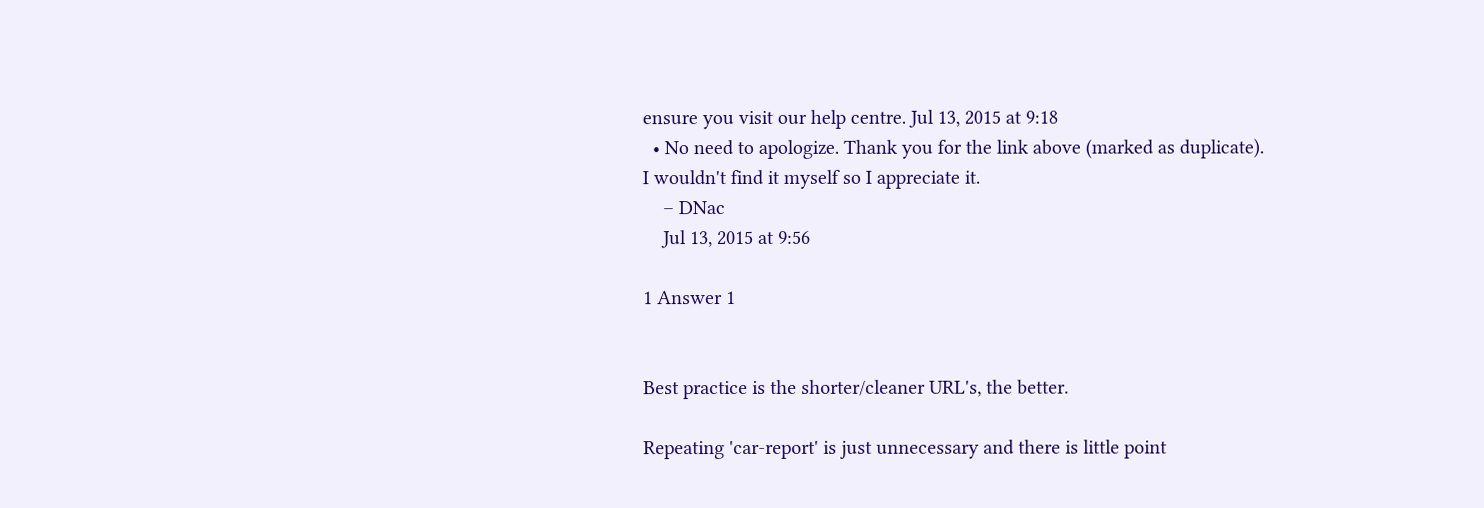ensure you visit our help centre. Jul 13, 2015 at 9:18
  • No need to apologize. Thank you for the link above (marked as duplicate). I wouldn't find it myself so I appreciate it.
    – DNac
    Jul 13, 2015 at 9:56

1 Answer 1


Best practice is the shorter/cleaner URL's, the better.

Repeating 'car-report' is just unnecessary and there is little point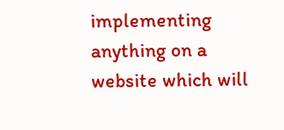implementing anything on a website which will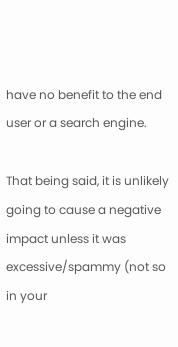have no benefit to the end user or a search engine.

That being said, it is unlikely going to cause a negative impact unless it was excessive/spammy (not so in your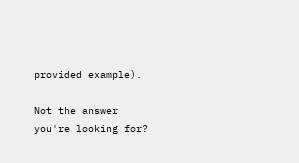provided example).

Not the answer you're looking for?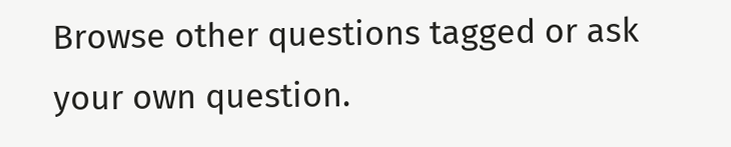Browse other questions tagged or ask your own question.